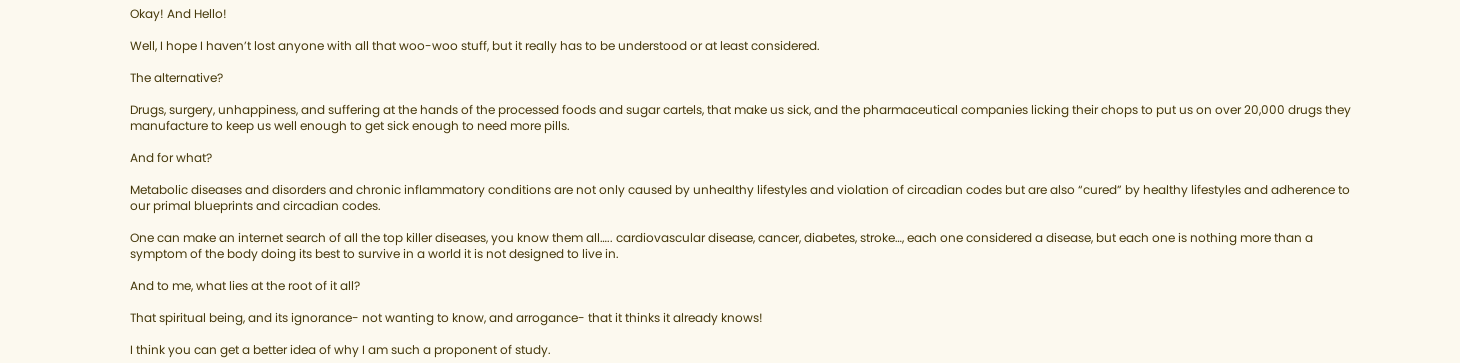Okay! And Hello!

Well, I hope I haven’t lost anyone with all that woo-woo stuff, but it really has to be understood or at least considered.

The alternative?

Drugs, surgery, unhappiness, and suffering at the hands of the processed foods and sugar cartels, that make us sick, and the pharmaceutical companies licking their chops to put us on over 20,000 drugs they manufacture to keep us well enough to get sick enough to need more pills.

And for what?

Metabolic diseases and disorders and chronic inflammatory conditions are not only caused by unhealthy lifestyles and violation of circadian codes but are also “cured” by healthy lifestyles and adherence to our primal blueprints and circadian codes.

One can make an internet search of all the top killer diseases, you know them all….. cardiovascular disease, cancer, diabetes, stroke…, each one considered a disease, but each one is nothing more than a symptom of the body doing its best to survive in a world it is not designed to live in.

And to me, what lies at the root of it all?

That spiritual being, and its ignorance- not wanting to know, and arrogance- that it thinks it already knows!

I think you can get a better idea of why I am such a proponent of study.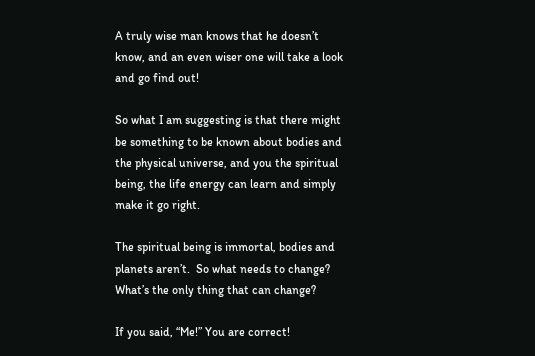A truly wise man knows that he doesn’t know, and an even wiser one will take a look and go find out!

So what I am suggesting is that there might be something to be known about bodies and the physical universe, and you the spiritual being, the life energy can learn and simply make it go right.

The spiritual being is immortal, bodies and planets aren’t.  So what needs to change? What’s the only thing that can change?

If you said, “Me!” You are correct!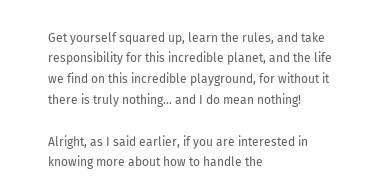Get yourself squared up, learn the rules, and take responsibility for this incredible planet, and the life we find on this incredible playground, for without it there is truly nothing… and I do mean nothing!

Alright, as I said earlier, if you are interested in knowing more about how to handle the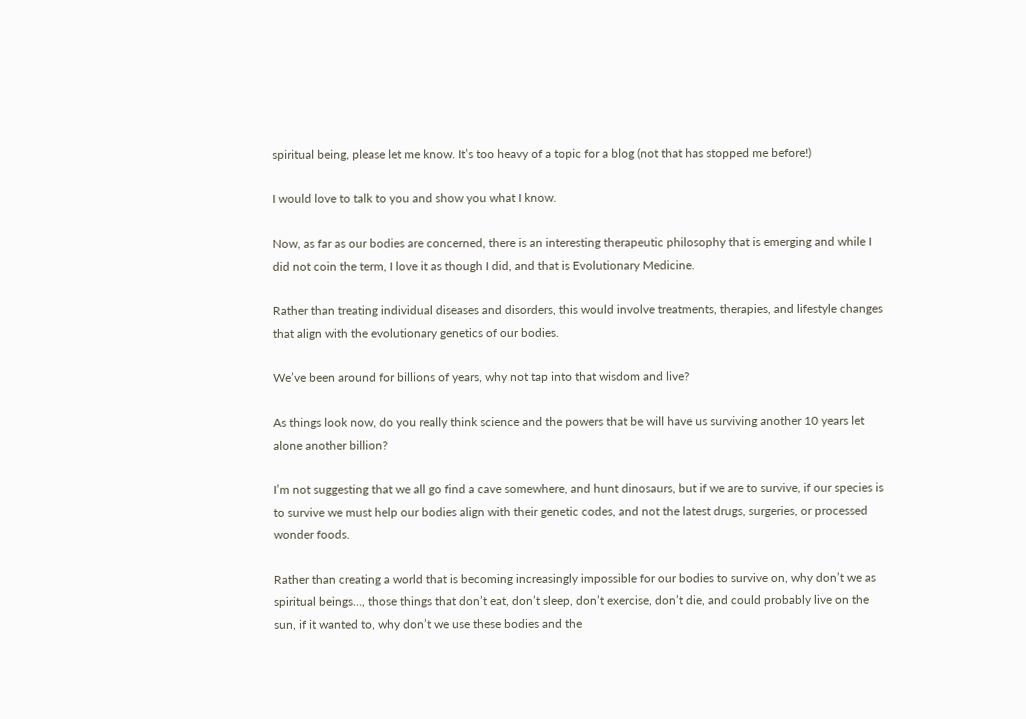spiritual being, please let me know. It’s too heavy of a topic for a blog (not that has stopped me before!)

I would love to talk to you and show you what I know.

Now, as far as our bodies are concerned, there is an interesting therapeutic philosophy that is emerging and while I did not coin the term, I love it as though I did, and that is Evolutionary Medicine.

Rather than treating individual diseases and disorders, this would involve treatments, therapies, and lifestyle changes that align with the evolutionary genetics of our bodies.

We’ve been around for billions of years, why not tap into that wisdom and live?

As things look now, do you really think science and the powers that be will have us surviving another 10 years let alone another billion?

I’m not suggesting that we all go find a cave somewhere, and hunt dinosaurs, but if we are to survive, if our species is to survive we must help our bodies align with their genetic codes, and not the latest drugs, surgeries, or processed wonder foods.

Rather than creating a world that is becoming increasingly impossible for our bodies to survive on, why don’t we as spiritual beings…, those things that don’t eat, don’t sleep, don’t exercise, don’t die, and could probably live on the sun, if it wanted to, why don’t we use these bodies and the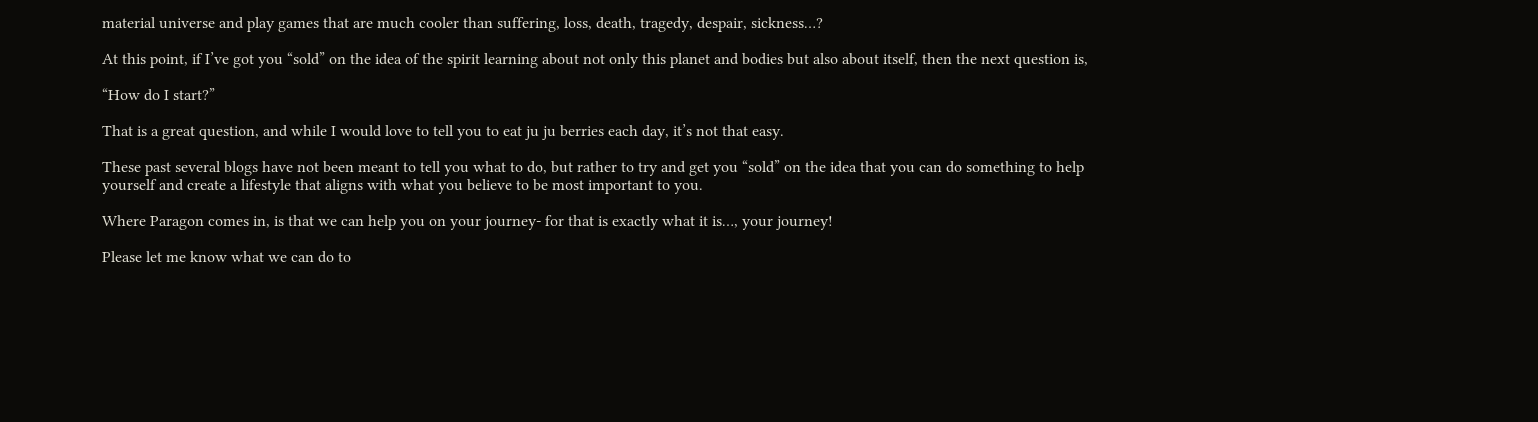material universe and play games that are much cooler than suffering, loss, death, tragedy, despair, sickness…?

At this point, if I’ve got you “sold” on the idea of the spirit learning about not only this planet and bodies but also about itself, then the next question is,

“How do I start?”

That is a great question, and while I would love to tell you to eat ju ju berries each day, it’s not that easy.

These past several blogs have not been meant to tell you what to do, but rather to try and get you “sold” on the idea that you can do something to help yourself and create a lifestyle that aligns with what you believe to be most important to you.

Where Paragon comes in, is that we can help you on your journey- for that is exactly what it is…, your journey!

Please let me know what we can do to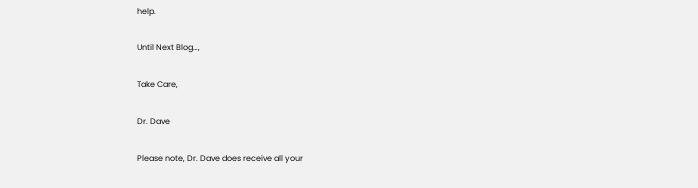help.

Until Next Blog…,

Take Care,

Dr. Dave

Please note, Dr. Dave does receive all your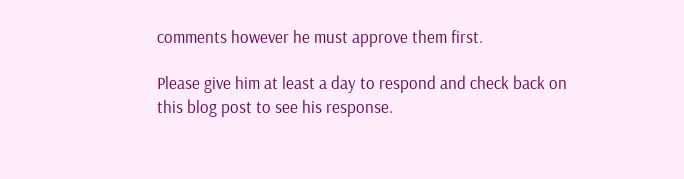comments however he must approve them first.

Please give him at least a day to respond and check back on this blog post to see his response.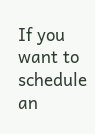If you want to schedule an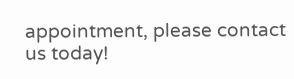appointment, please contact us today!